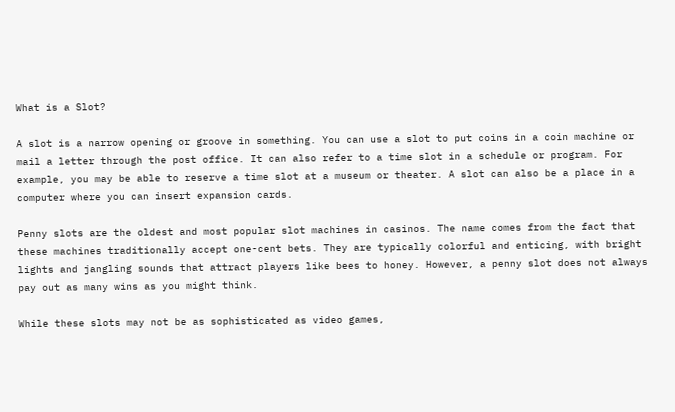What is a Slot?

A slot is a narrow opening or groove in something. You can use a slot to put coins in a coin machine or mail a letter through the post office. It can also refer to a time slot in a schedule or program. For example, you may be able to reserve a time slot at a museum or theater. A slot can also be a place in a computer where you can insert expansion cards.

Penny slots are the oldest and most popular slot machines in casinos. The name comes from the fact that these machines traditionally accept one-cent bets. They are typically colorful and enticing, with bright lights and jangling sounds that attract players like bees to honey. However, a penny slot does not always pay out as many wins as you might think.

While these slots may not be as sophisticated as video games,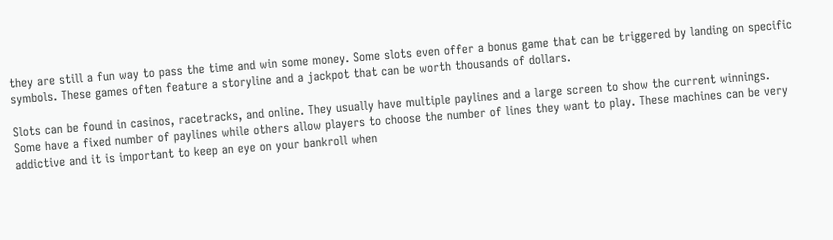they are still a fun way to pass the time and win some money. Some slots even offer a bonus game that can be triggered by landing on specific symbols. These games often feature a storyline and a jackpot that can be worth thousands of dollars.

Slots can be found in casinos, racetracks, and online. They usually have multiple paylines and a large screen to show the current winnings. Some have a fixed number of paylines while others allow players to choose the number of lines they want to play. These machines can be very addictive and it is important to keep an eye on your bankroll when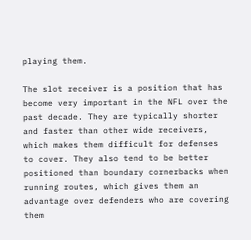playing them.

The slot receiver is a position that has become very important in the NFL over the past decade. They are typically shorter and faster than other wide receivers, which makes them difficult for defenses to cover. They also tend to be better positioned than boundary cornerbacks when running routes, which gives them an advantage over defenders who are covering them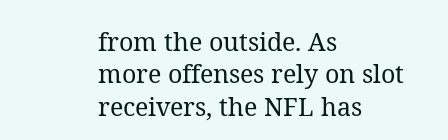from the outside. As more offenses rely on slot receivers, the NFL has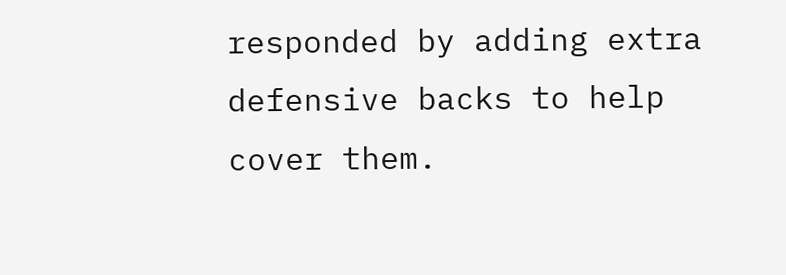responded by adding extra defensive backs to help cover them.